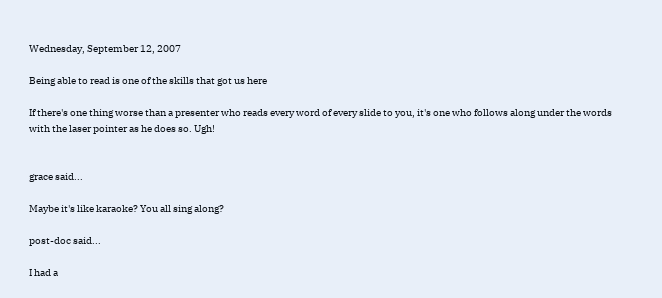Wednesday, September 12, 2007

Being able to read is one of the skills that got us here

If there's one thing worse than a presenter who reads every word of every slide to you, it's one who follows along under the words with the laser pointer as he does so. Ugh!


grace said...

Maybe it's like karaoke? You all sing along?

post-doc said...

I had a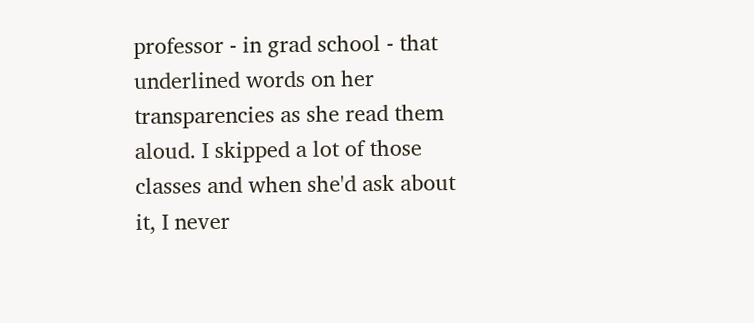professor - in grad school - that underlined words on her transparencies as she read them aloud. I skipped a lot of those classes and when she'd ask about it, I never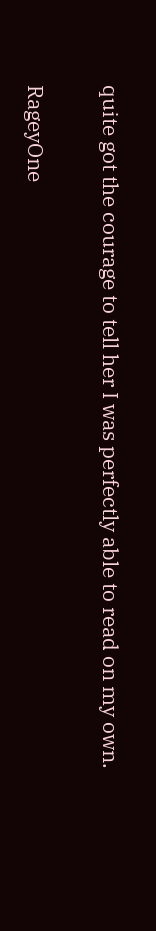quite got the courage to tell her I was perfectly able to read on my own.

RageyOne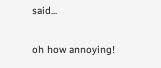said...

oh how annoying!